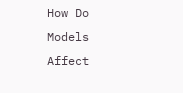How Do Models Affect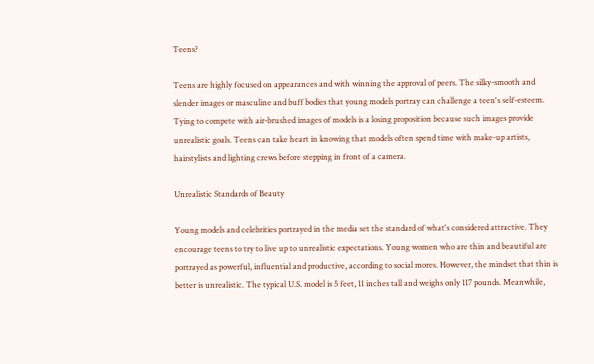Teens?

Teens are highly focused on appearances and with winning the approval of peers. The silky-smooth and slender images or masculine and buff bodies that young models portray can challenge a teen's self-esteem. Tying to compete with air-brushed images of models is a losing proposition because such images provide unrealistic goals. Teens can take heart in knowing that models often spend time with make-up artists, hairstylists and lighting crews before stepping in front of a camera.

Unrealistic Standards of Beauty

Young models and celebrities portrayed in the media set the standard of what's considered attractive. They encourage teens to try to live up to unrealistic expectations. Young women who are thin and beautiful are portrayed as powerful, influential and productive, according to social mores. However, the mindset that thin is better is unrealistic. The typical U.S. model is 5 feet, 11 inches tall and weighs only 117 pounds. Meanwhile,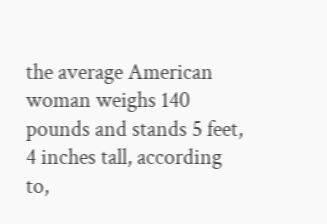the average American woman weighs 140 pounds and stands 5 feet, 4 inches tall, according to,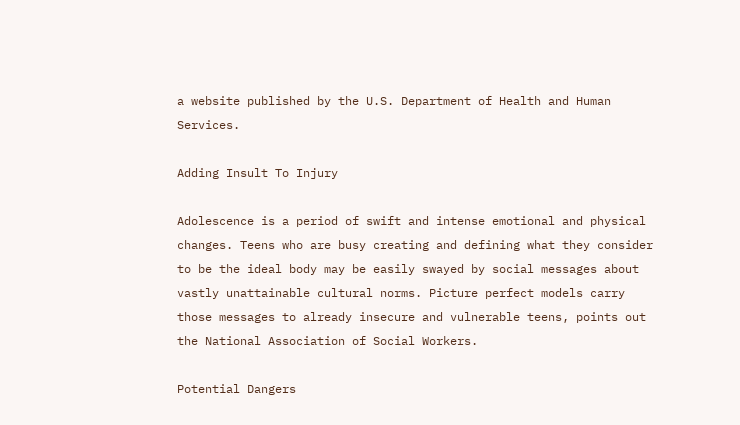a website published by the U.S. Department of Health and Human Services.

Adding Insult To Injury

Adolescence is a period of swift and intense emotional and physical changes. Teens who are busy creating and defining what they consider to be the ideal body may be easily swayed by social messages about vastly unattainable cultural norms. Picture perfect models carry those messages to already insecure and vulnerable teens, points out the National Association of Social Workers.

Potential Dangers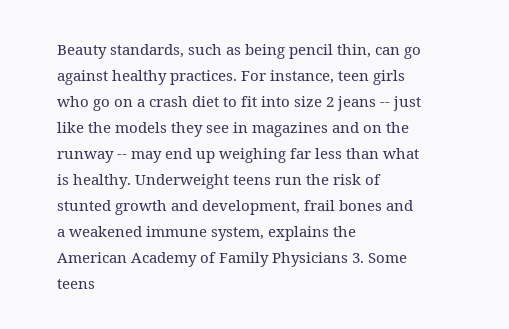Beauty standards, such as being pencil thin, can go against healthy practices. For instance, teen girls who go on a crash diet to fit into size 2 jeans -- just like the models they see in magazines and on the runway -- may end up weighing far less than what is healthy. Underweight teens run the risk of stunted growth and development, frail bones and a weakened immune system, explains the American Academy of Family Physicians 3. Some teens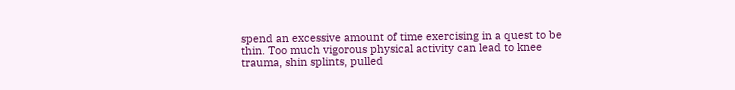spend an excessive amount of time exercising in a quest to be thin. Too much vigorous physical activity can lead to knee trauma, shin splints, pulled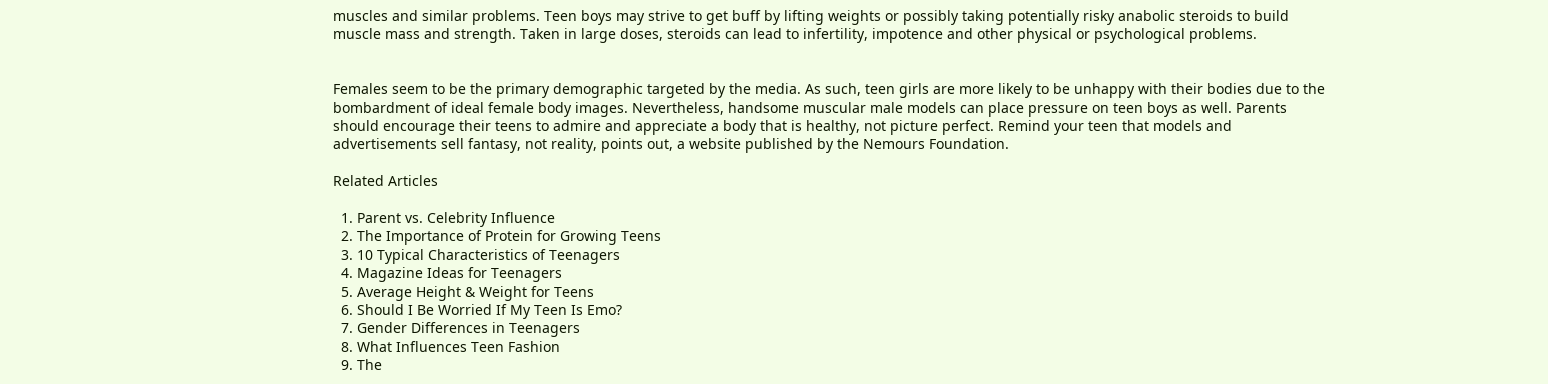muscles and similar problems. Teen boys may strive to get buff by lifting weights or possibly taking potentially risky anabolic steroids to build muscle mass and strength. Taken in large doses, steroids can lead to infertility, impotence and other physical or psychological problems.


Females seem to be the primary demographic targeted by the media. As such, teen girls are more likely to be unhappy with their bodies due to the bombardment of ideal female body images. Nevertheless, handsome muscular male models can place pressure on teen boys as well. Parents should encourage their teens to admire and appreciate a body that is healthy, not picture perfect. Remind your teen that models and advertisements sell fantasy, not reality, points out, a website published by the Nemours Foundation.

Related Articles

  1. Parent vs. Celebrity Influence
  2. The Importance of Protein for Growing Teens
  3. 10 Typical Characteristics of Teenagers
  4. Magazine Ideas for Teenagers
  5. Average Height & Weight for Teens
  6. Should I Be Worried If My Teen Is Emo?
  7. Gender Differences in Teenagers
  8. What Influences Teen Fashion
  9. The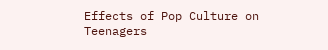Effects of Pop Culture on Teenagers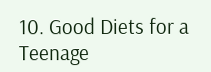10. Good Diets for a Teenage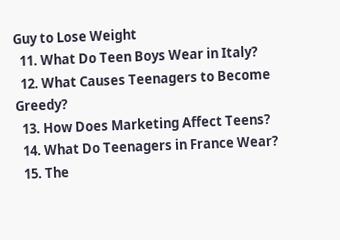Guy to Lose Weight
  11. What Do Teen Boys Wear in Italy?
  12. What Causes Teenagers to Become Greedy?
  13. How Does Marketing Affect Teens?
  14. What Do Teenagers in France Wear?
  15. The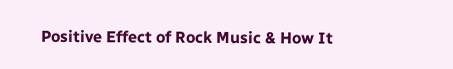Positive Effect of Rock Music & How It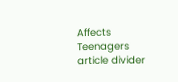Affects Teenagers
article divider